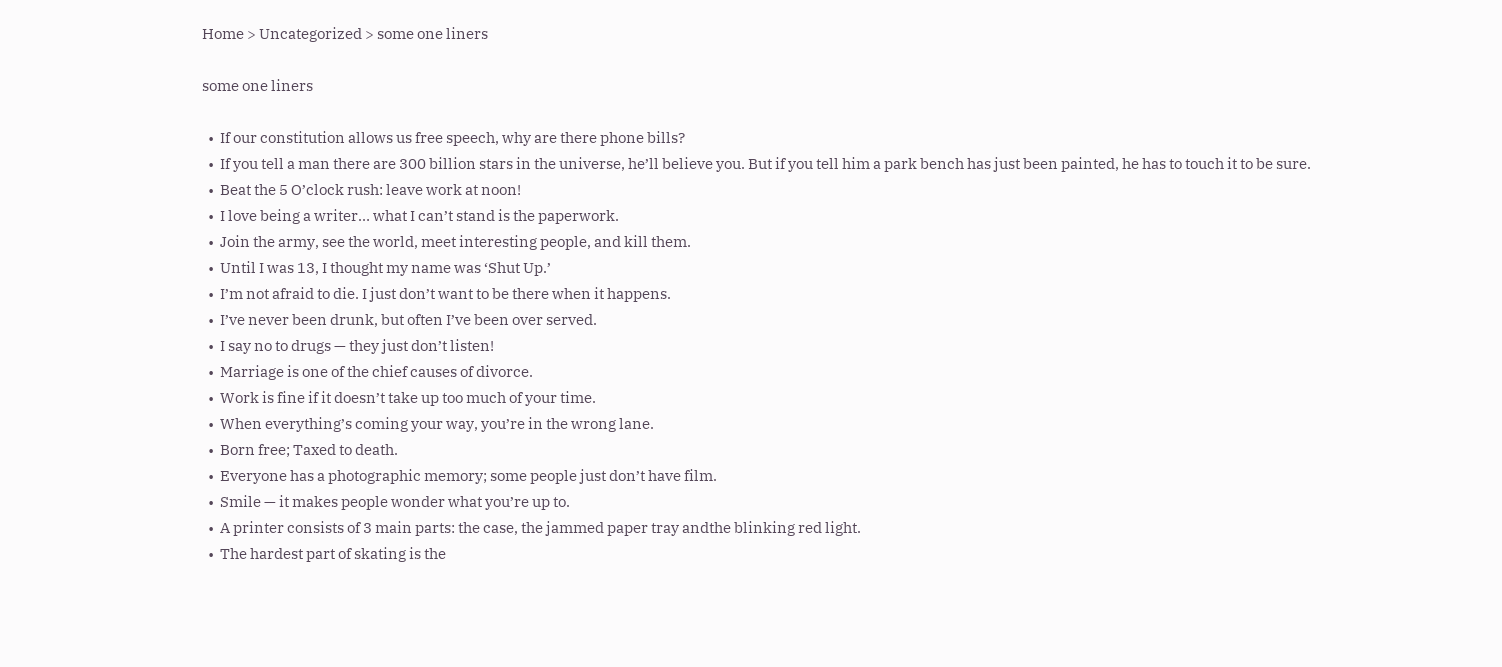Home > Uncategorized > some one liners

some one liners

  •  If our constitution allows us free speech, why are there phone bills?
  •  If you tell a man there are 300 billion stars in the universe, he’ll believe you. But if you tell him a park bench has just been painted, he has to touch it to be sure.
  •  Beat the 5 O’clock rush: leave work at noon!
  •  I love being a writer… what I can’t stand is the paperwork.
  •  Join the army, see the world, meet interesting people, and kill them.
  •  Until I was 13, I thought my name was ‘Shut Up.’
  •  I’m not afraid to die. I just don’t want to be there when it happens.
  •  I’ve never been drunk, but often I’ve been over served.
  •  I say no to drugs — they just don’t listen!
  •  Marriage is one of the chief causes of divorce.
  •  Work is fine if it doesn’t take up too much of your time.
  •  When everything’s coming your way, you’re in the wrong lane.
  •  Born free; Taxed to death.
  •  Everyone has a photographic memory; some people just don’t have film.
  •  Smile — it makes people wonder what you’re up to.
  •  A printer consists of 3 main parts: the case, the jammed paper tray andthe blinking red light.
  •  The hardest part of skating is the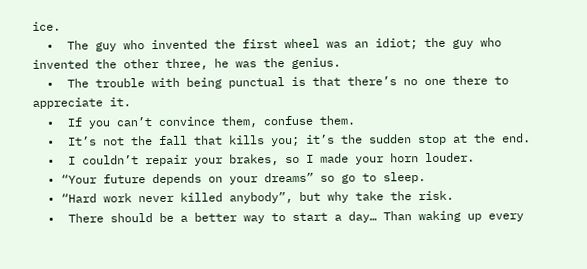ice.
  •  The guy who invented the first wheel was an idiot; the guy who invented the other three, he was the genius.
  •  The trouble with being punctual is that there’s no one there to appreciate it.
  •  If you can’t convince them, confuse them.
  •  It’s not the fall that kills you; it’s the sudden stop at the end.
  •  I couldn’t repair your brakes, so I made your horn louder.
  • “Your future depends on your dreams” so go to sleep.
  • “Hard work never killed anybody”, but why take the risk.
  •  There should be a better way to start a day… Than waking up every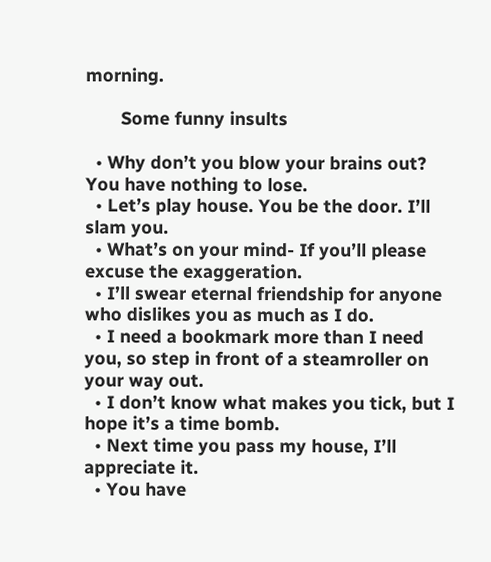morning.

       Some funny insults

  • Why don’t you blow your brains out? You have nothing to lose.
  • Let’s play house. You be the door. I’ll slam you.
  • What’s on your mind- If you’ll please excuse the exaggeration.
  • I’ll swear eternal friendship for anyone who dislikes you as much as I do.
  • I need a bookmark more than I need you, so step in front of a steamroller on your way out.
  • I don’t know what makes you tick, but I hope it’s a time bomb.
  • Next time you pass my house, I’ll appreciate it.
  • You have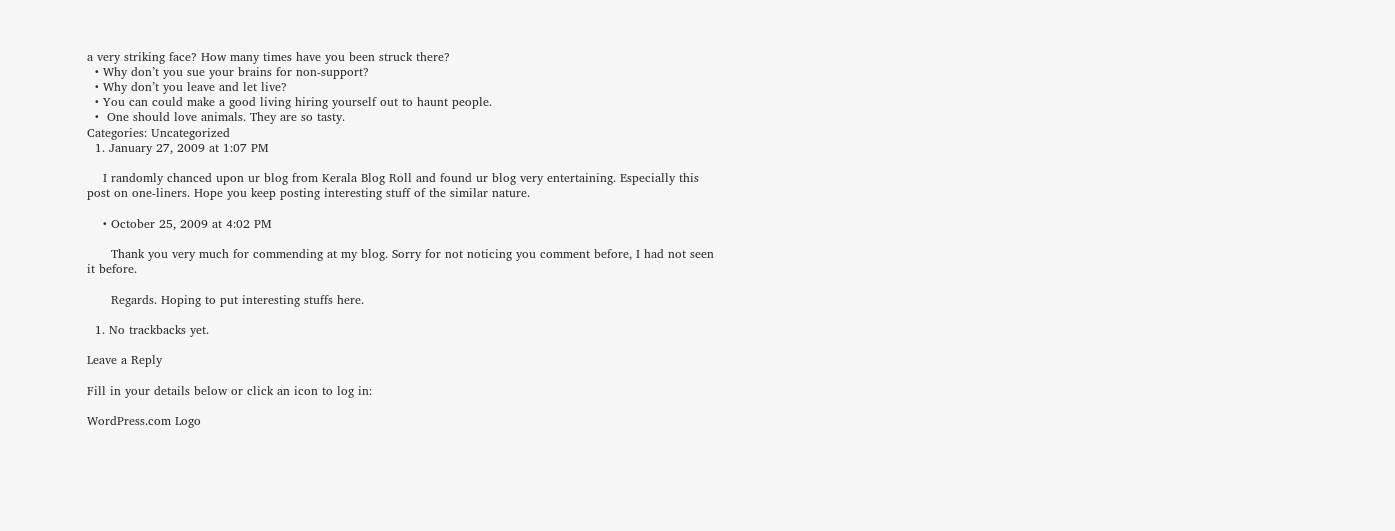a very striking face? How many times have you been struck there?
  • Why don’t you sue your brains for non-support?
  • Why don’t you leave and let live?
  • You can could make a good living hiring yourself out to haunt people.
  •  One should love animals. They are so tasty.
Categories: Uncategorized
  1. January 27, 2009 at 1:07 PM

    I randomly chanced upon ur blog from Kerala Blog Roll and found ur blog very entertaining. Especially this post on one-liners. Hope you keep posting interesting stuff of the similar nature.

    • October 25, 2009 at 4:02 PM

      Thank you very much for commending at my blog. Sorry for not noticing you comment before, I had not seen it before.

      Regards. Hoping to put interesting stuffs here.

  1. No trackbacks yet.

Leave a Reply

Fill in your details below or click an icon to log in:

WordPress.com Logo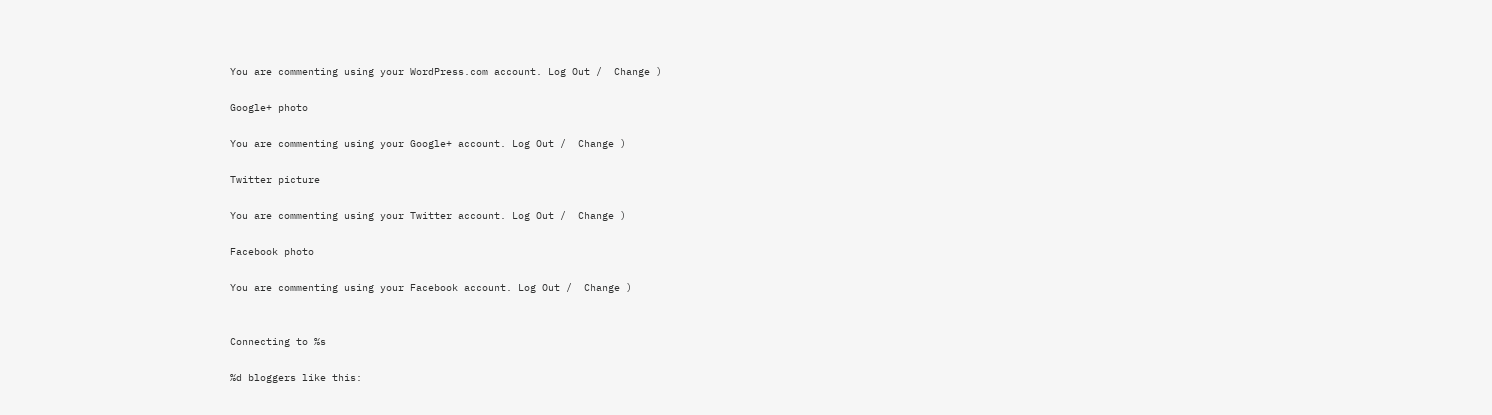You are commenting using your WordPress.com account. Log Out /  Change )

Google+ photo

You are commenting using your Google+ account. Log Out /  Change )

Twitter picture

You are commenting using your Twitter account. Log Out /  Change )

Facebook photo

You are commenting using your Facebook account. Log Out /  Change )


Connecting to %s

%d bloggers like this: